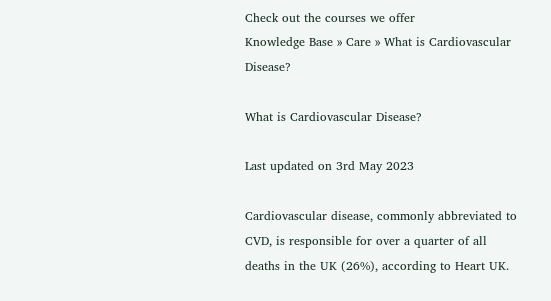Check out the courses we offer
Knowledge Base » Care » What is Cardiovascular Disease?

What is Cardiovascular Disease?

Last updated on 3rd May 2023

Cardiovascular disease, commonly abbreviated to CVD, is responsible for over a quarter of all deaths in the UK (26%), according to Heart UK.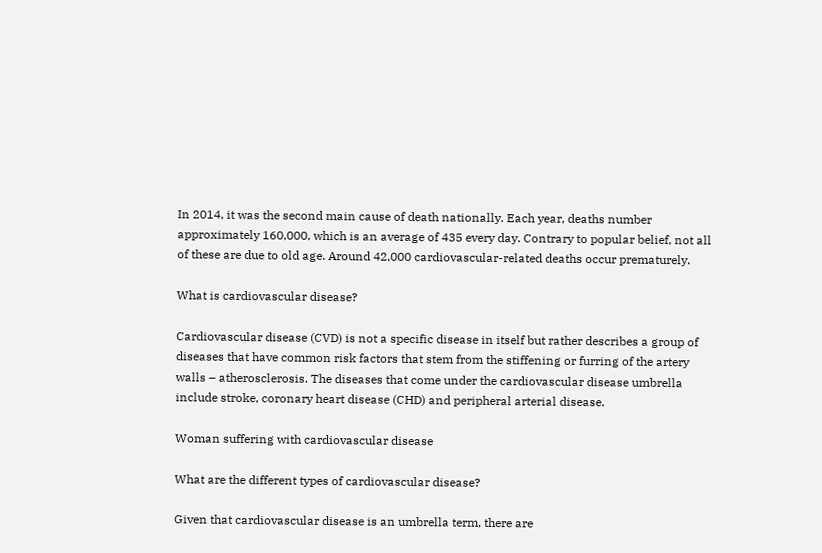In 2014, it was the second main cause of death nationally. Each year, deaths number approximately 160,000, which is an average of 435 every day. Contrary to popular belief, not all of these are due to old age. Around 42,000 cardiovascular-related deaths occur prematurely.

What is cardiovascular disease?

Cardiovascular disease (CVD) is not a specific disease in itself but rather describes a group of diseases that have common risk factors that stem from the stiffening or furring of the artery walls – atherosclerosis. The diseases that come under the cardiovascular disease umbrella include stroke, coronary heart disease (CHD) and peripheral arterial disease.

Woman suffering with cardiovascular disease

What are the different types of cardiovascular disease?

Given that cardiovascular disease is an umbrella term, there are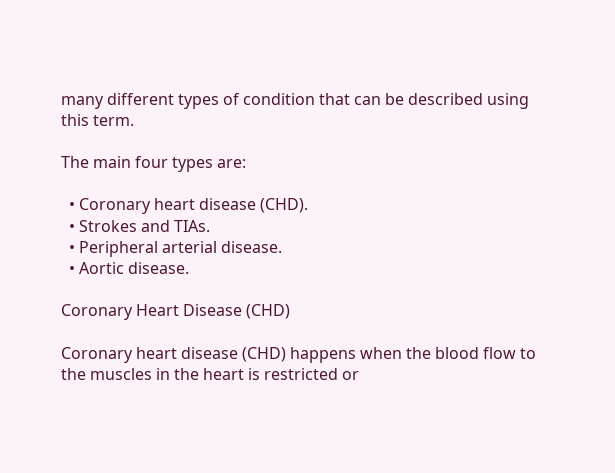many different types of condition that can be described using this term.

The main four types are:

  • Coronary heart disease (CHD).
  • Strokes and TIAs.
  • Peripheral arterial disease.
  • Aortic disease.

Coronary Heart Disease (CHD)

Coronary heart disease (CHD) happens when the blood flow to the muscles in the heart is restricted or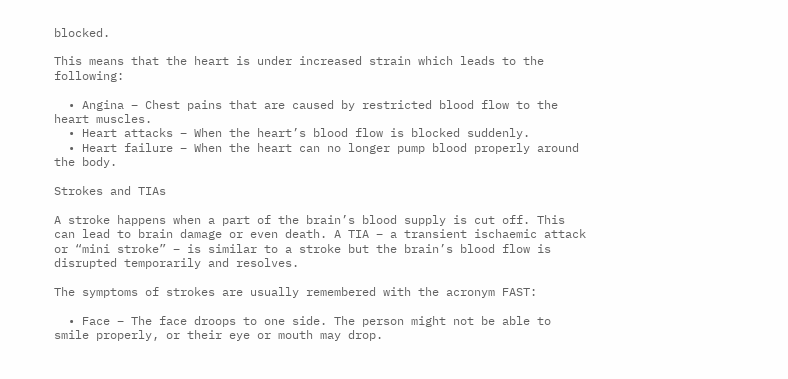blocked.

This means that the heart is under increased strain which leads to the following:

  • Angina – Chest pains that are caused by restricted blood flow to the heart muscles.
  • Heart attacks – When the heart’s blood flow is blocked suddenly.
  • Heart failure – When the heart can no longer pump blood properly around the body.

Strokes and TIAs

A stroke happens when a part of the brain’s blood supply is cut off. This can lead to brain damage or even death. A TIA – a transient ischaemic attack or “mini stroke” – is similar to a stroke but the brain’s blood flow is disrupted temporarily and resolves.

The symptoms of strokes are usually remembered with the acronym FAST:

  • Face – The face droops to one side. The person might not be able to smile properly, or their eye or mouth may drop.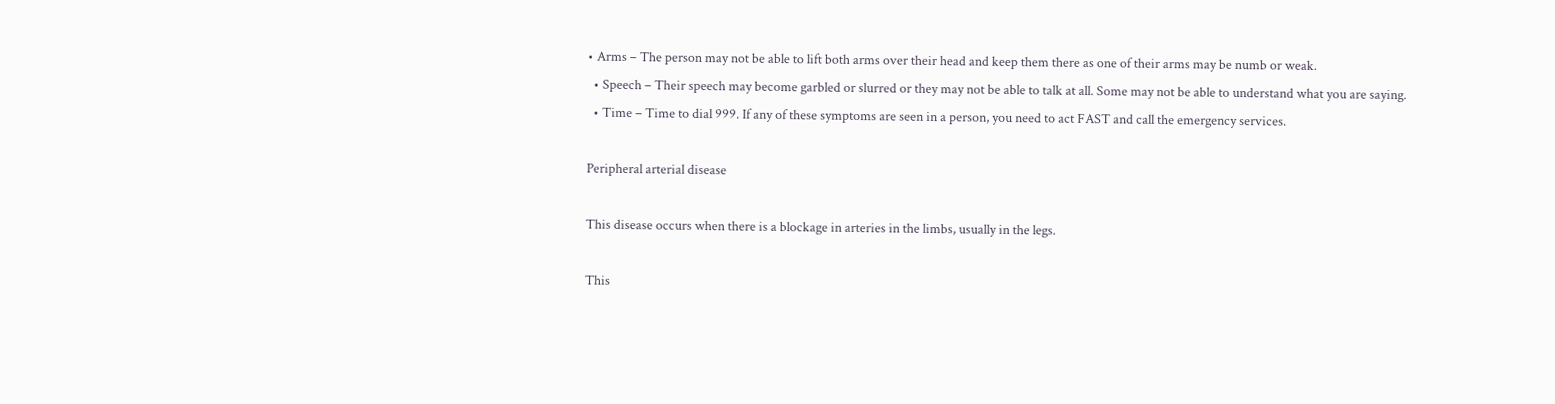• Arms – The person may not be able to lift both arms over their head and keep them there as one of their arms may be numb or weak.
  • Speech – Their speech may become garbled or slurred or they may not be able to talk at all. Some may not be able to understand what you are saying.
  • Time – Time to dial 999. If any of these symptoms are seen in a person, you need to act FAST and call the emergency services.

Peripheral arterial disease

This disease occurs when there is a blockage in arteries in the limbs, usually in the legs.

This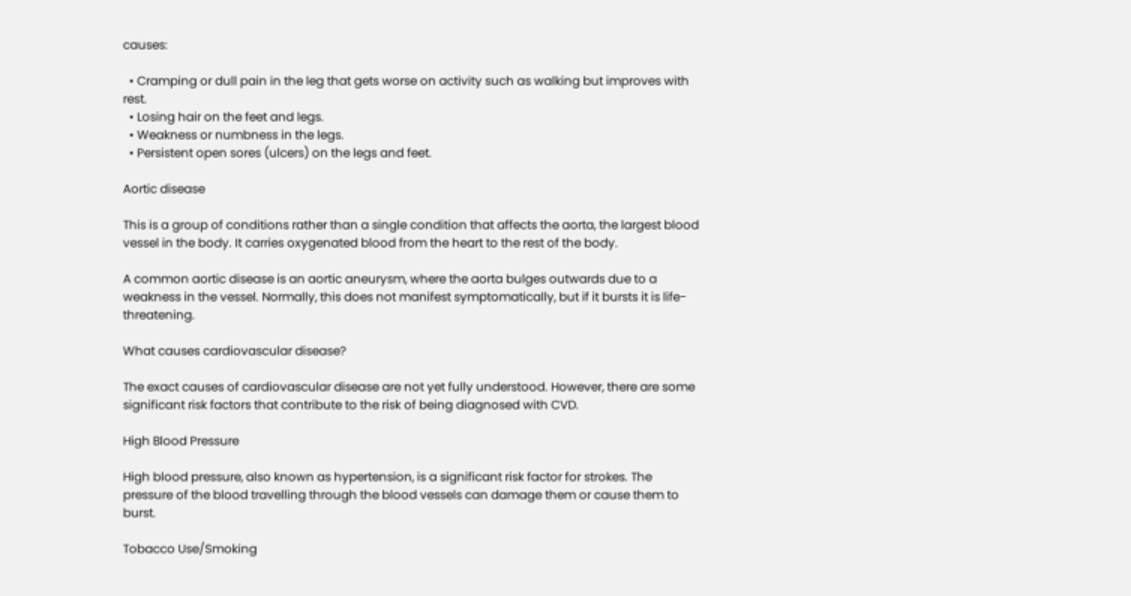causes:

  • Cramping or dull pain in the leg that gets worse on activity such as walking but improves with rest.
  • Losing hair on the feet and legs.
  • Weakness or numbness in the legs.
  • Persistent open sores (ulcers) on the legs and feet.

Aortic disease

This is a group of conditions rather than a single condition that affects the aorta, the largest blood vessel in the body. It carries oxygenated blood from the heart to the rest of the body.

A common aortic disease is an aortic aneurysm, where the aorta bulges outwards due to a weakness in the vessel. Normally, this does not manifest symptomatically, but if it bursts it is life-threatening.

What causes cardiovascular disease?

The exact causes of cardiovascular disease are not yet fully understood. However, there are some significant risk factors that contribute to the risk of being diagnosed with CVD.

High Blood Pressure

High blood pressure, also known as hypertension, is a significant risk factor for strokes. The pressure of the blood travelling through the blood vessels can damage them or cause them to burst.

Tobacco Use/Smoking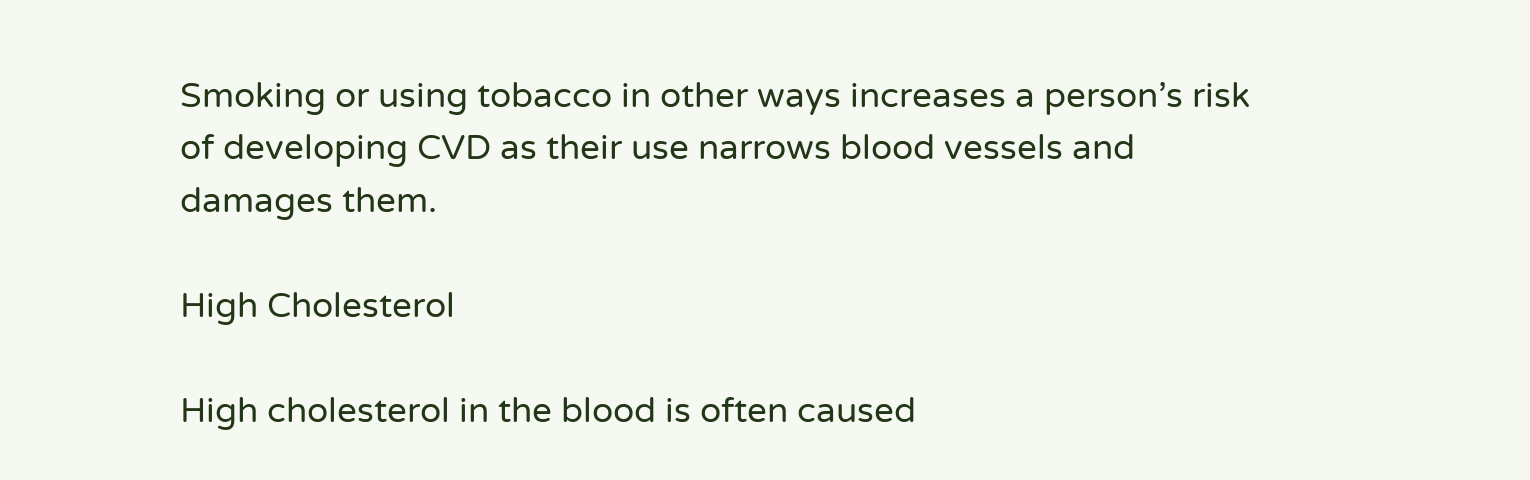Smoking or using tobacco in other ways increases a person’s risk of developing CVD as their use narrows blood vessels and damages them.

High Cholesterol

High cholesterol in the blood is often caused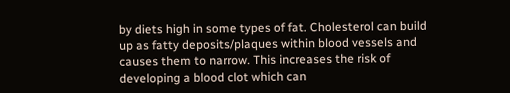by diets high in some types of fat. Cholesterol can build up as fatty deposits/plaques within blood vessels and causes them to narrow. This increases the risk of developing a blood clot which can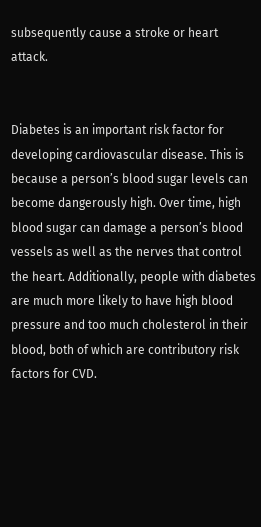subsequently cause a stroke or heart attack.


Diabetes is an important risk factor for developing cardiovascular disease. This is because a person’s blood sugar levels can become dangerously high. Over time, high blood sugar can damage a person’s blood vessels as well as the nerves that control the heart. Additionally, people with diabetes are much more likely to have high blood pressure and too much cholesterol in their blood, both of which are contributory risk factors for CVD.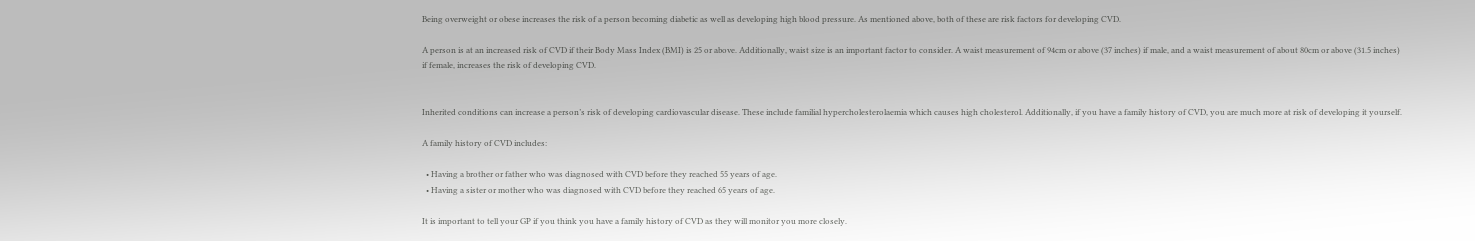Being overweight or obese increases the risk of a person becoming diabetic as well as developing high blood pressure. As mentioned above, both of these are risk factors for developing CVD.

A person is at an increased risk of CVD if their Body Mass Index (BMI) is 25 or above. Additionally, waist size is an important factor to consider. A waist measurement of 94cm or above (37 inches) if male, and a waist measurement of about 80cm or above (31.5 inches) if female, increases the risk of developing CVD.


Inherited conditions can increase a person’s risk of developing cardiovascular disease. These include familial hypercholesterolaemia which causes high cholesterol. Additionally, if you have a family history of CVD, you are much more at risk of developing it yourself.

A family history of CVD includes:

  • Having a brother or father who was diagnosed with CVD before they reached 55 years of age.
  • Having a sister or mother who was diagnosed with CVD before they reached 65 years of age.

It is important to tell your GP if you think you have a family history of CVD as they will monitor you more closely.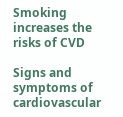Smoking increases the risks of CVD

Signs and symptoms of cardiovascular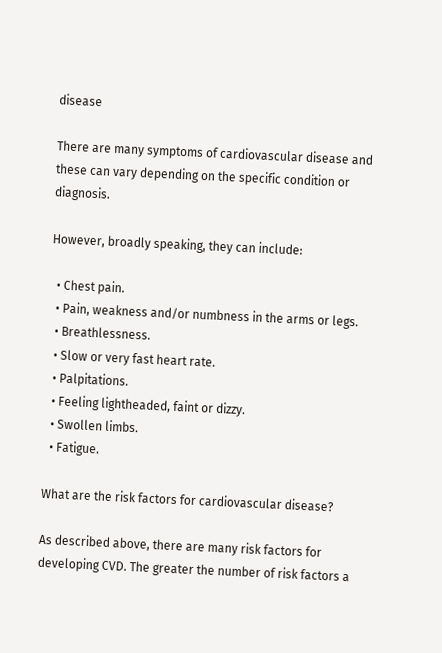disease

There are many symptoms of cardiovascular disease and these can vary depending on the specific condition or diagnosis.

However, broadly speaking, they can include:

  • Chest pain.
  • Pain, weakness and/or numbness in the arms or legs.
  • Breathlessness.
  • Slow or very fast heart rate.
  • Palpitations.
  • Feeling lightheaded, faint or dizzy.
  • Swollen limbs.
  • Fatigue.

What are the risk factors for cardiovascular disease?

As described above, there are many risk factors for developing CVD. The greater the number of risk factors a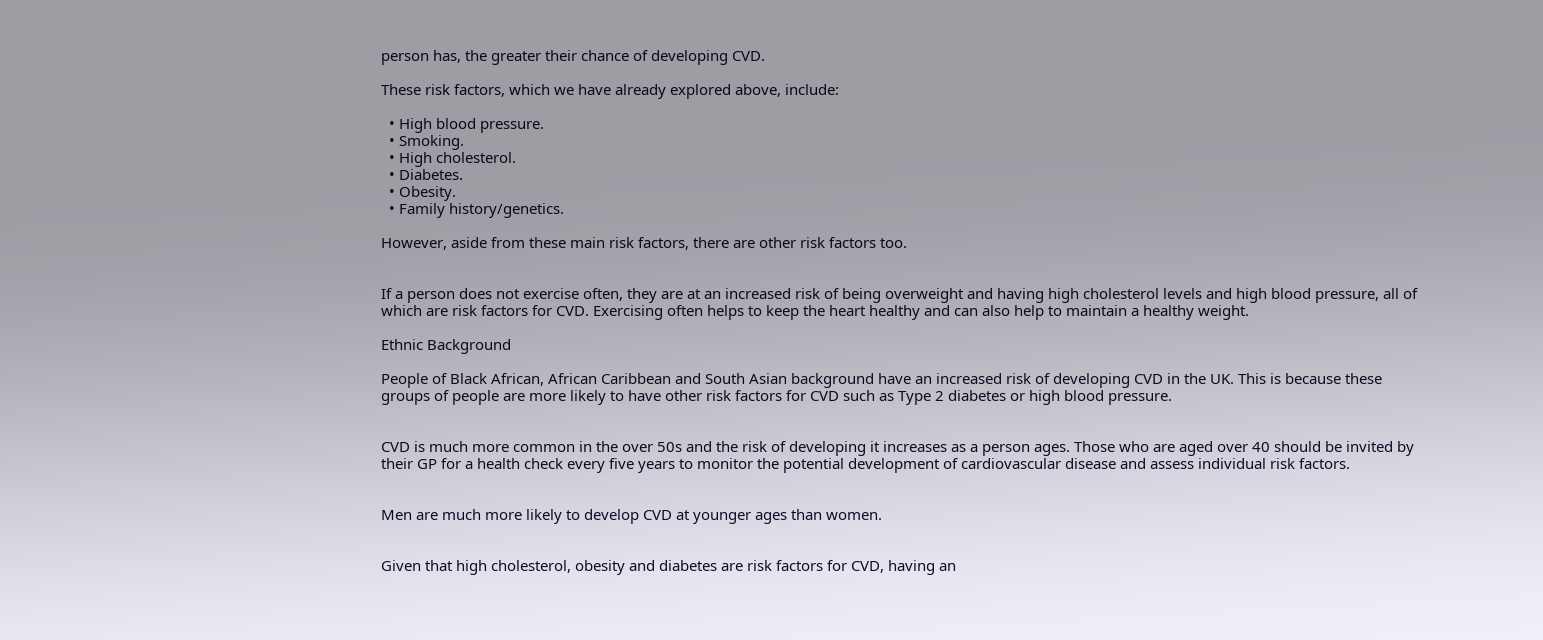person has, the greater their chance of developing CVD.

These risk factors, which we have already explored above, include:

  • High blood pressure.
  • Smoking.
  • High cholesterol.
  • Diabetes.
  • Obesity.
  • Family history/genetics.

However, aside from these main risk factors, there are other risk factors too.


If a person does not exercise often, they are at an increased risk of being overweight and having high cholesterol levels and high blood pressure, all of which are risk factors for CVD. Exercising often helps to keep the heart healthy and can also help to maintain a healthy weight.

Ethnic Background

People of Black African, African Caribbean and South Asian background have an increased risk of developing CVD in the UK. This is because these groups of people are more likely to have other risk factors for CVD such as Type 2 diabetes or high blood pressure.


CVD is much more common in the over 50s and the risk of developing it increases as a person ages. Those who are aged over 40 should be invited by their GP for a health check every five years to monitor the potential development of cardiovascular disease and assess individual risk factors.


Men are much more likely to develop CVD at younger ages than women.


Given that high cholesterol, obesity and diabetes are risk factors for CVD, having an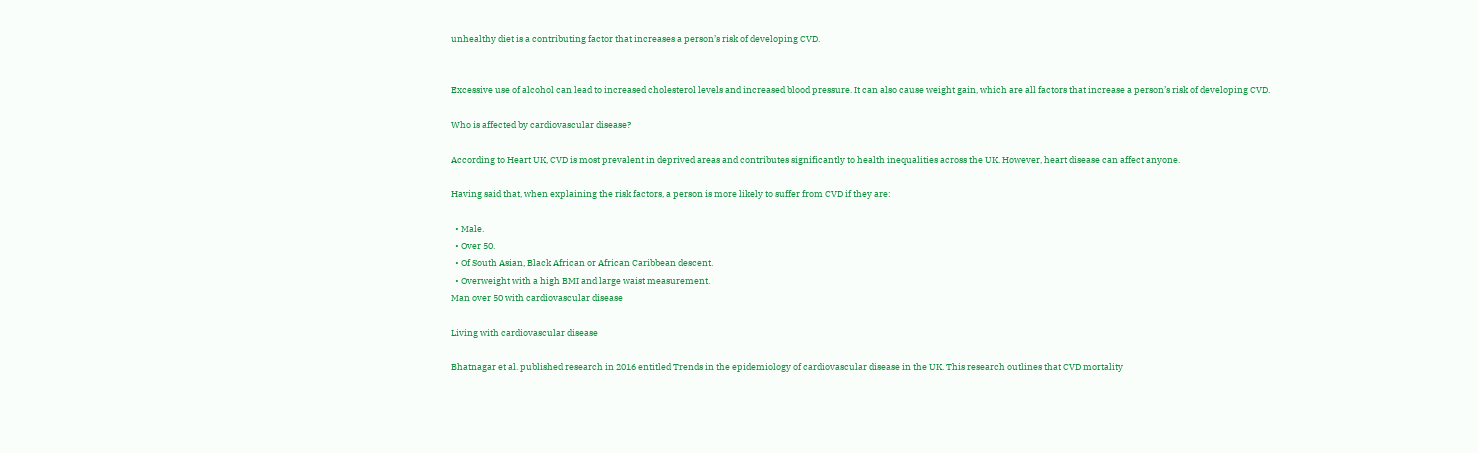unhealthy diet is a contributing factor that increases a person’s risk of developing CVD.


Excessive use of alcohol can lead to increased cholesterol levels and increased blood pressure. It can also cause weight gain, which are all factors that increase a person’s risk of developing CVD.

Who is affected by cardiovascular disease?

According to Heart UK, CVD is most prevalent in deprived areas and contributes significantly to health inequalities across the UK. However, heart disease can affect anyone.

Having said that, when explaining the risk factors, a person is more likely to suffer from CVD if they are:

  • Male.
  • Over 50.
  • Of South Asian, Black African or African Caribbean descent.
  • Overweight with a high BMI and large waist measurement.
Man over 50 with cardiovascular disease

Living with cardiovascular disease

Bhatnagar et al. published research in 2016 entitled Trends in the epidemiology of cardiovascular disease in the UK. This research outlines that CVD mortality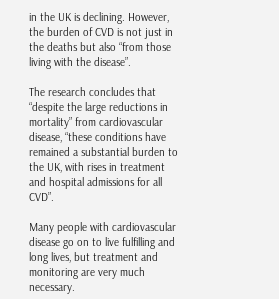in the UK is declining. However, the burden of CVD is not just in the deaths but also “from those living with the disease”.

The research concludes that “despite the large reductions in mortality” from cardiovascular disease, “these conditions have remained a substantial burden to the UK, with rises in treatment and hospital admissions for all CVD”.

Many people with cardiovascular disease go on to live fulfilling and long lives, but treatment and monitoring are very much necessary.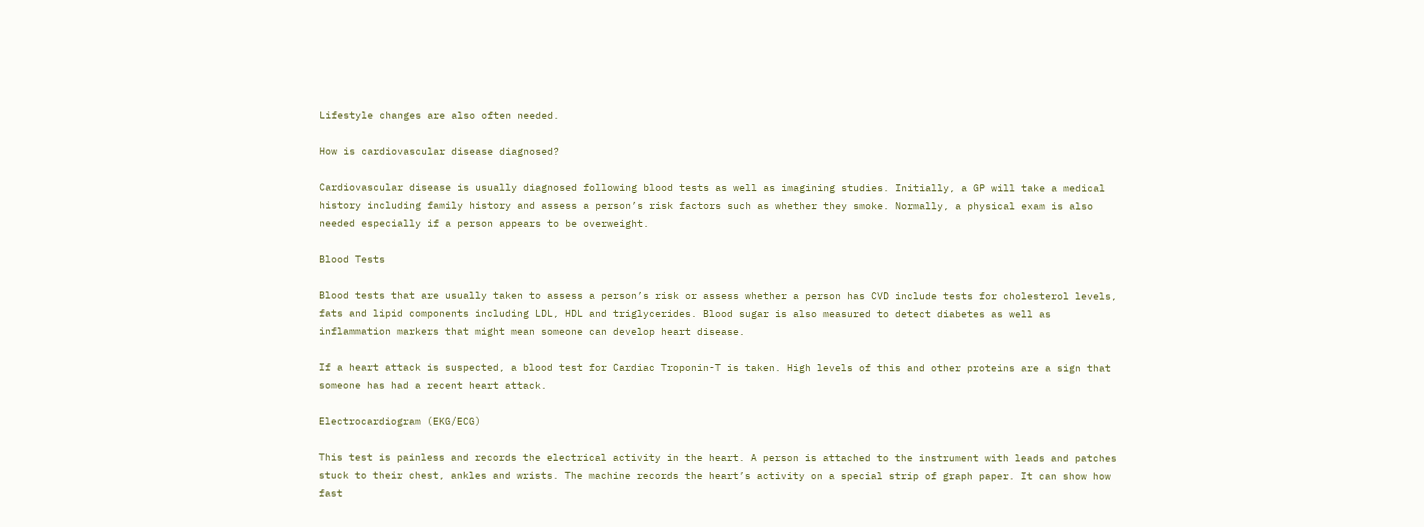Lifestyle changes are also often needed.

How is cardiovascular disease diagnosed?

Cardiovascular disease is usually diagnosed following blood tests as well as imagining studies. Initially, a GP will take a medical history including family history and assess a person’s risk factors such as whether they smoke. Normally, a physical exam is also needed especially if a person appears to be overweight.

Blood Tests

Blood tests that are usually taken to assess a person’s risk or assess whether a person has CVD include tests for cholesterol levels, fats and lipid components including LDL, HDL and triglycerides. Blood sugar is also measured to detect diabetes as well as inflammation markers that might mean someone can develop heart disease.

If a heart attack is suspected, a blood test for Cardiac Troponin-T is taken. High levels of this and other proteins are a sign that someone has had a recent heart attack.

Electrocardiogram (EKG/ECG)

This test is painless and records the electrical activity in the heart. A person is attached to the instrument with leads and patches stuck to their chest, ankles and wrists. The machine records the heart’s activity on a special strip of graph paper. It can show how fast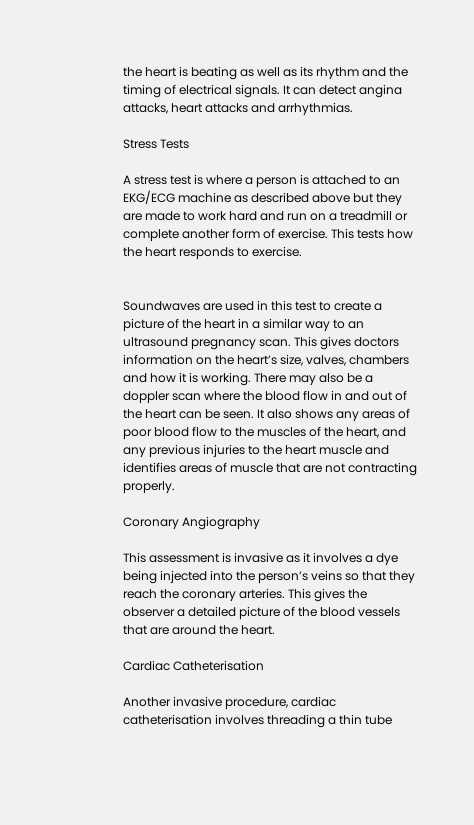the heart is beating as well as its rhythm and the timing of electrical signals. It can detect angina attacks, heart attacks and arrhythmias.

Stress Tests

A stress test is where a person is attached to an EKG/ECG machine as described above but they are made to work hard and run on a treadmill or complete another form of exercise. This tests how the heart responds to exercise.


Soundwaves are used in this test to create a picture of the heart in a similar way to an ultrasound pregnancy scan. This gives doctors information on the heart’s size, valves, chambers and how it is working. There may also be a doppler scan where the blood flow in and out of the heart can be seen. It also shows any areas of poor blood flow to the muscles of the heart, and any previous injuries to the heart muscle and identifies areas of muscle that are not contracting properly.

Coronary Angiography

This assessment is invasive as it involves a dye being injected into the person’s veins so that they reach the coronary arteries. This gives the observer a detailed picture of the blood vessels that are around the heart.

Cardiac Catheterisation

Another invasive procedure, cardiac catheterisation involves threading a thin tube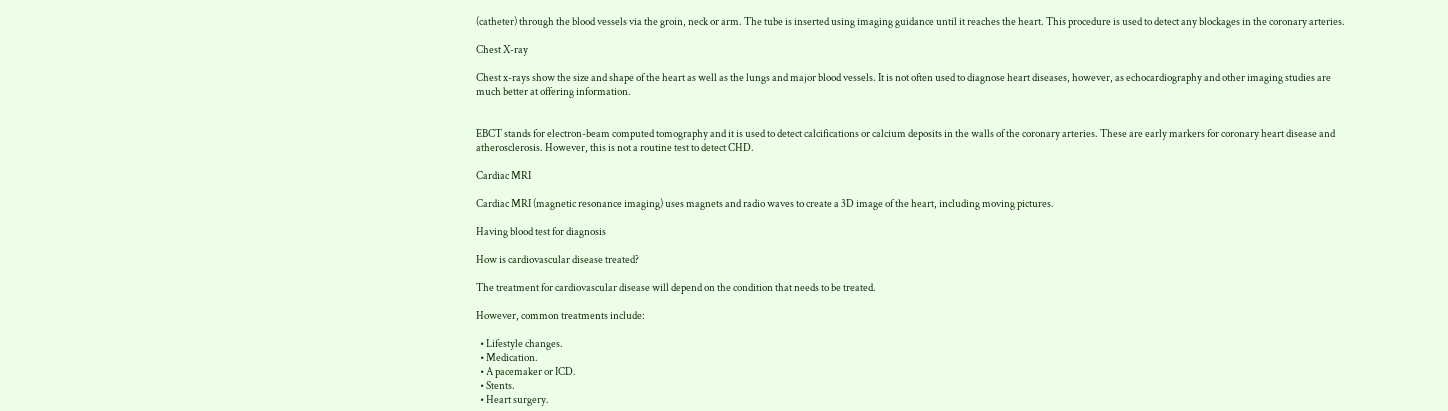(catheter) through the blood vessels via the groin, neck or arm. The tube is inserted using imaging guidance until it reaches the heart. This procedure is used to detect any blockages in the coronary arteries.

Chest X-ray

Chest x-rays show the size and shape of the heart as well as the lungs and major blood vessels. It is not often used to diagnose heart diseases, however, as echocardiography and other imaging studies are much better at offering information.


EBCT stands for electron-beam computed tomography and it is used to detect calcifications or calcium deposits in the walls of the coronary arteries. These are early markers for coronary heart disease and atherosclerosis. However, this is not a routine test to detect CHD.

Cardiac MRI

Cardiac MRI (magnetic resonance imaging) uses magnets and radio waves to create a 3D image of the heart, including moving pictures.

Having blood test for diagnosis

How is cardiovascular disease treated?

The treatment for cardiovascular disease will depend on the condition that needs to be treated.

However, common treatments include:

  • Lifestyle changes.
  • Medication.
  • A pacemaker or ICD.
  • Stents.
  • Heart surgery.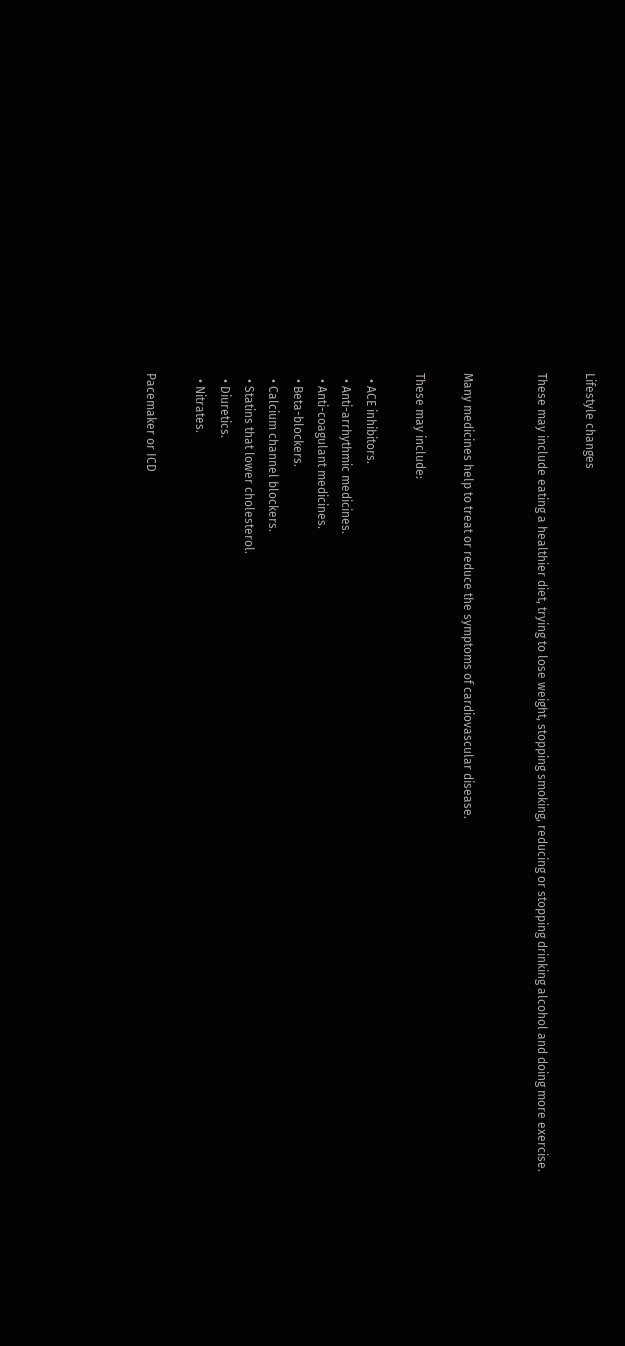Lifestyle changes

These may include eating a healthier diet, trying to lose weight, stopping smoking, reducing or stopping drinking alcohol and doing more exercise.


Many medicines help to treat or reduce the symptoms of cardiovascular disease.

These may include:

  • ACE inhibitors.
  • Anti-arrhythmic medicines.
  • Anti-coagulant medicines.
  • Beta-blockers.
  • Calcium channel blockers.
  • Statins that lower cholesterol.
  • Diuretics.
  • Nitrates.

Pacemaker or ICD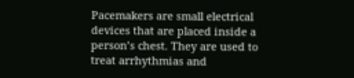Pacemakers are small electrical devices that are placed inside a person’s chest. They are used to treat arrhythmias and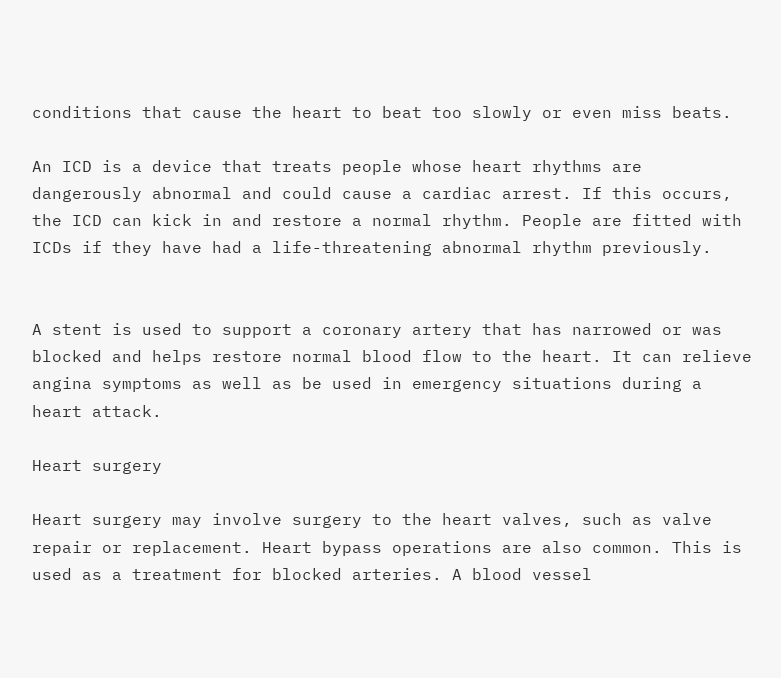conditions that cause the heart to beat too slowly or even miss beats.

An ICD is a device that treats people whose heart rhythms are dangerously abnormal and could cause a cardiac arrest. If this occurs, the ICD can kick in and restore a normal rhythm. People are fitted with ICDs if they have had a life-threatening abnormal rhythm previously.


A stent is used to support a coronary artery that has narrowed or was blocked and helps restore normal blood flow to the heart. It can relieve angina symptoms as well as be used in emergency situations during a heart attack.

Heart surgery

Heart surgery may involve surgery to the heart valves, such as valve repair or replacement. Heart bypass operations are also common. This is used as a treatment for blocked arteries. A blood vessel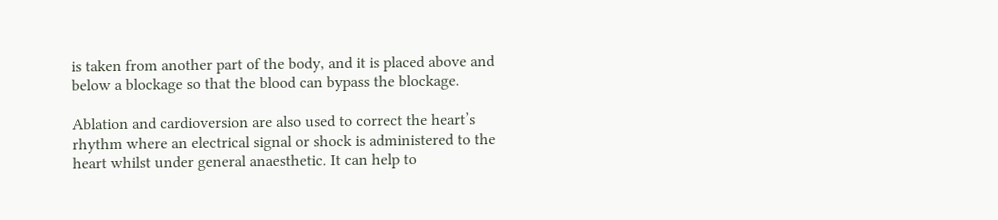is taken from another part of the body, and it is placed above and below a blockage so that the blood can bypass the blockage.

Ablation and cardioversion are also used to correct the heart’s rhythm where an electrical signal or shock is administered to the heart whilst under general anaesthetic. It can help to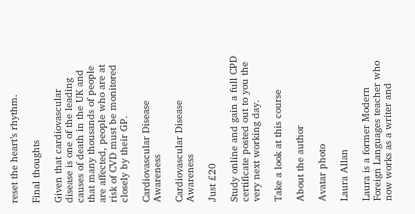reset the heart’s rhythm.

Final thoughts

Given that cardiovascular disease is one of the leading causes of death in the UK and that many thousands of people are affected, people who are at risk of CVD must be monitored closely by their GP.

Cardiovascular Disease Awareness

Cardiovascular Disease Awareness

Just £20

Study online and gain a full CPD certificate posted out to you the very next working day.

Take a look at this course

About the author

Avatar photo

Laura Allan

Laura is a former Modern Foreign Languages teacher who now works as a writer and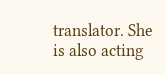translator. She is also acting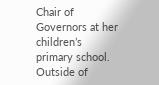Chair of Governors at her children’s primary school. Outside of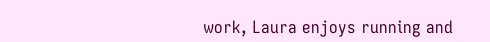work, Laura enjoys running and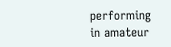performing in amateur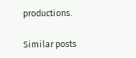productions.

Similar posts